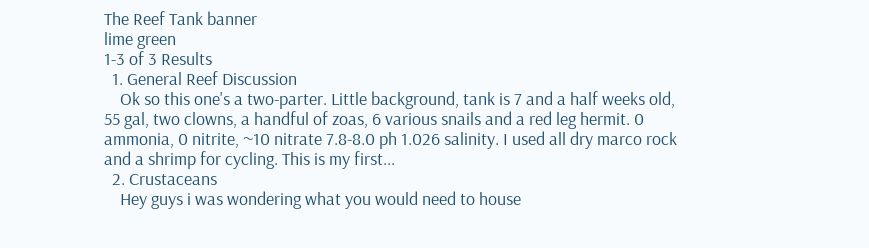The Reef Tank banner
lime green
1-3 of 3 Results
  1. General Reef Discussion
    Ok so this one's a two-parter. Little background, tank is 7 and a half weeks old, 55 gal, two clowns, a handful of zoas, 6 various snails and a red leg hermit. 0 ammonia, 0 nitrite, ~10 nitrate 7.8-8.0 ph 1.026 salinity. I used all dry marco rock and a shrimp for cycling. This is my first...
  2. Crustaceans
    Hey guys i was wondering what you would need to house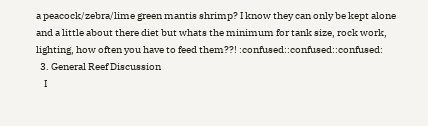a peacock/zebra/lime green mantis shrimp? I know they can only be kept alone and a little about there diet but whats the minimum for tank size, rock work, lighting, how often you have to feed them??! :confused::confused::confused:
  3. General Reef Discussion
    I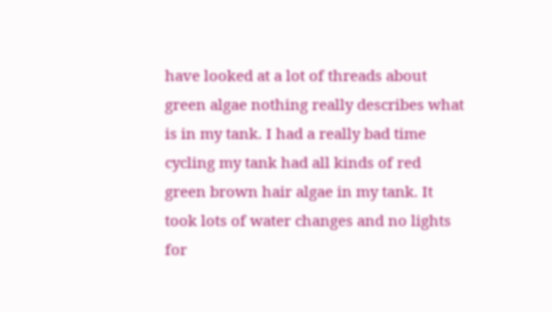have looked at a lot of threads about green algae nothing really describes what is in my tank. I had a really bad time cycling my tank had all kinds of red green brown hair algae in my tank. It took lots of water changes and no lights for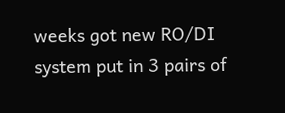weeks got new RO/DI system put in 3 pairs of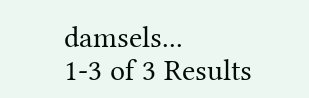damsels...
1-3 of 3 Results